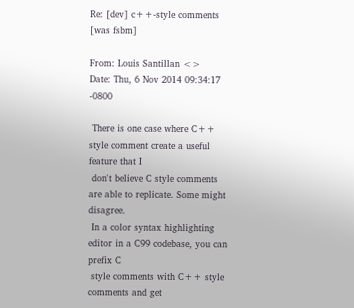Re: [dev] c++-style comments [was fsbm]

From: Louis Santillan <>
Date: Thu, 6 Nov 2014 09:34:17 -0800

 There is one case where C++ style comment create a useful feature that I
 don't believe C style comments are able to replicate. Some might disagree.
 In a color syntax highlighting editor in a C99 codebase, you can prefix C
 style comments with C++ style comments and get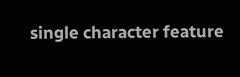single character feature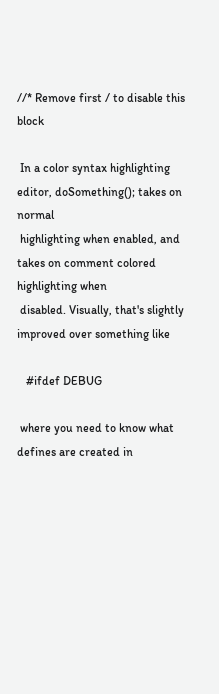//* Remove first / to disable this block

 In a color syntax highlighting editor, doSomething(); takes on normal
 highlighting when enabled, and takes on comment colored highlighting when
 disabled. Visually, that's slightly improved over something like

   #ifdef DEBUG

 where you need to know what defines are created in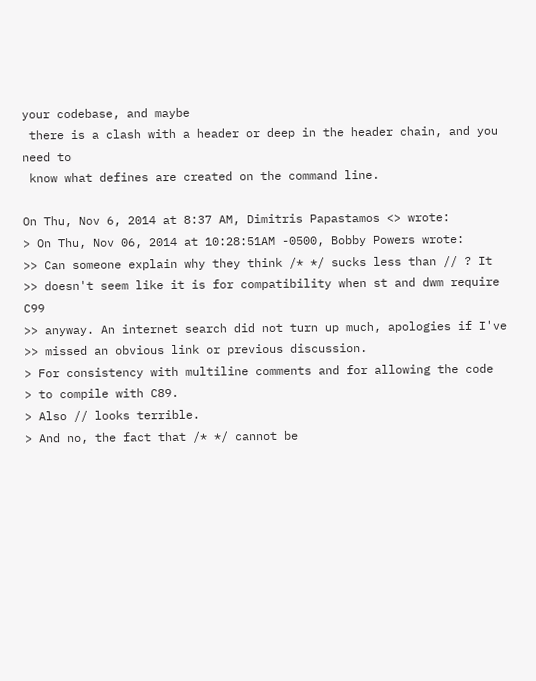your codebase, and maybe
 there is a clash with a header or deep in the header chain, and you need to
 know what defines are created on the command line.

On Thu, Nov 6, 2014 at 8:37 AM, Dimitris Papastamos <> wrote:
> On Thu, Nov 06, 2014 at 10:28:51AM -0500, Bobby Powers wrote:
>> Can someone explain why they think /* */ sucks less than // ? It
>> doesn't seem like it is for compatibility when st and dwm require C99
>> anyway. An internet search did not turn up much, apologies if I've
>> missed an obvious link or previous discussion.
> For consistency with multiline comments and for allowing the code
> to compile with C89.
> Also // looks terrible.
> And no, the fact that /* */ cannot be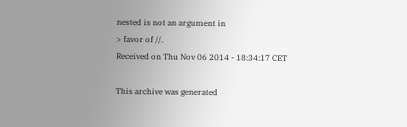nested is not an argument in
> favor of //.
Received on Thu Nov 06 2014 - 18:34:17 CET

This archive was generated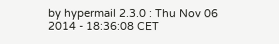by hypermail 2.3.0 : Thu Nov 06 2014 - 18:36:08 CET